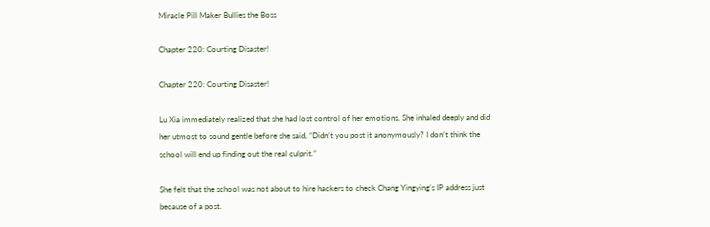Miracle Pill Maker Bullies the Boss

Chapter 220: Courting Disaster!

Chapter 220: Courting Disaster!

Lu Xia immediately realized that she had lost control of her emotions. She inhaled deeply and did her utmost to sound gentle before she said, “Didn’t you post it anonymously? I don’t think the school will end up finding out the real culprit.”

She felt that the school was not about to hire hackers to check Chang Yingying’s IP address just because of a post.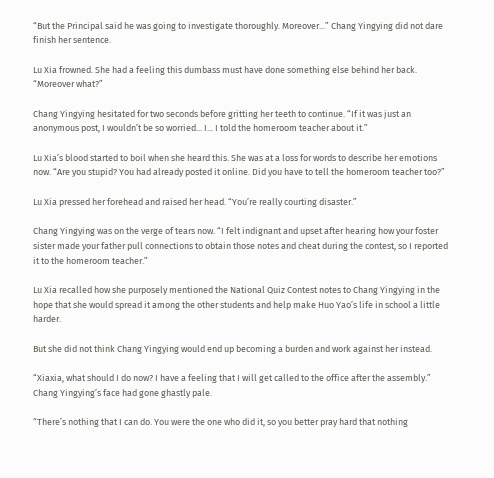“But the Principal said he was going to investigate thoroughly. Moreover...” Chang Yingying did not dare finish her sentence.

Lu Xia frowned. She had a feeling this dumbass must have done something else behind her back. “Moreover what?”

Chang Yingying hesitated for two seconds before gritting her teeth to continue. “If it was just an anonymous post, I wouldn’t be so worried... I... I told the homeroom teacher about it.”

Lu Xia’s blood started to boil when she heard this. She was at a loss for words to describe her emotions now. “Are you stupid? You had already posted it online. Did you have to tell the homeroom teacher too?”

Lu Xia pressed her forehead and raised her head. “You’re really courting disaster.”

Chang Yingying was on the verge of tears now. “I felt indignant and upset after hearing how your foster sister made your father pull connections to obtain those notes and cheat during the contest, so I reported it to the homeroom teacher.”

Lu Xia recalled how she purposely mentioned the National Quiz Contest notes to Chang Yingying in the hope that she would spread it among the other students and help make Huo Yao’s life in school a little harder.

But she did not think Chang Yingying would end up becoming a burden and work against her instead.

“Xiaxia, what should I do now? I have a feeling that I will get called to the office after the assembly.” Chang Yingying’s face had gone ghastly pale.

“There’s nothing that I can do. You were the one who did it, so you better pray hard that nothing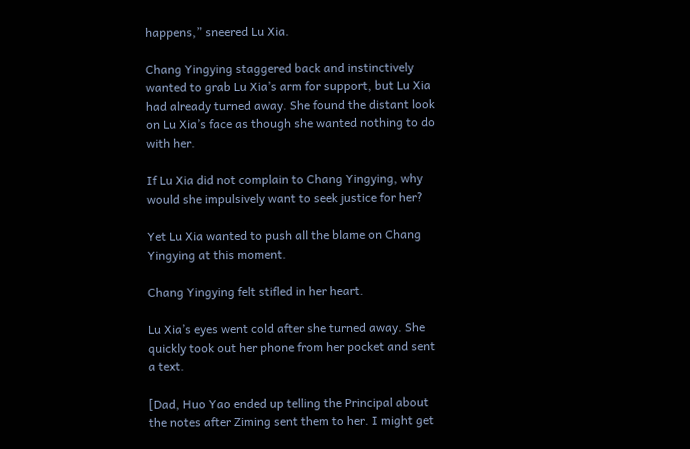happens,” sneered Lu Xia.

Chang Yingying staggered back and instinctively wanted to grab Lu Xia’s arm for support, but Lu Xia had already turned away. She found the distant look on Lu Xia’s face as though she wanted nothing to do with her.

If Lu Xia did not complain to Chang Yingying, why would she impulsively want to seek justice for her?

Yet Lu Xia wanted to push all the blame on Chang Yingying at this moment.

Chang Yingying felt stifled in her heart.

Lu Xia’s eyes went cold after she turned away. She quickly took out her phone from her pocket and sent a text.

[Dad, Huo Yao ended up telling the Principal about the notes after Ziming sent them to her. I might get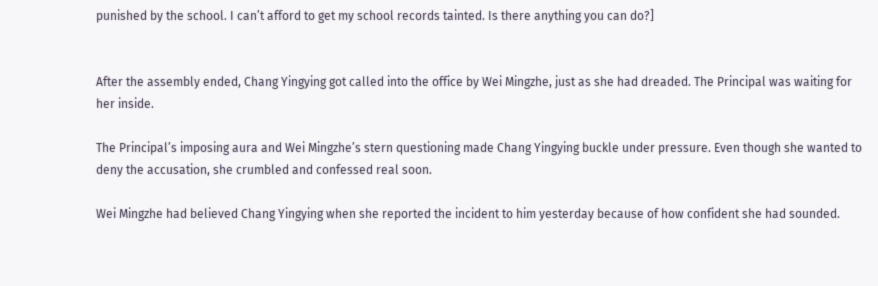punished by the school. I can’t afford to get my school records tainted. Is there anything you can do?]


After the assembly ended, Chang Yingying got called into the office by Wei Mingzhe, just as she had dreaded. The Principal was waiting for her inside.

The Principal’s imposing aura and Wei Mingzhe’s stern questioning made Chang Yingying buckle under pressure. Even though she wanted to deny the accusation, she crumbled and confessed real soon.

Wei Mingzhe had believed Chang Yingying when she reported the incident to him yesterday because of how confident she had sounded.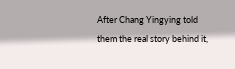After Chang Yingying told them the real story behind it,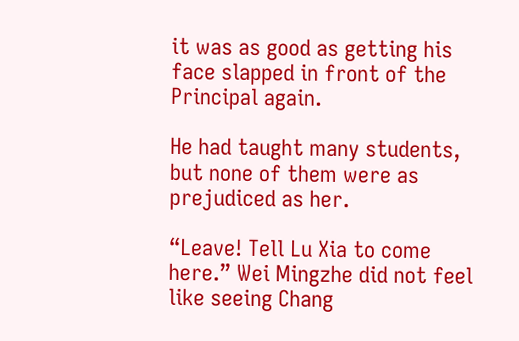it was as good as getting his face slapped in front of the Principal again.

He had taught many students, but none of them were as prejudiced as her.

“Leave! Tell Lu Xia to come here.” Wei Mingzhe did not feel like seeing Chang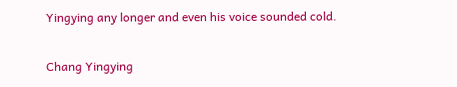Yingying any longer and even his voice sounded cold.

Chang Yingying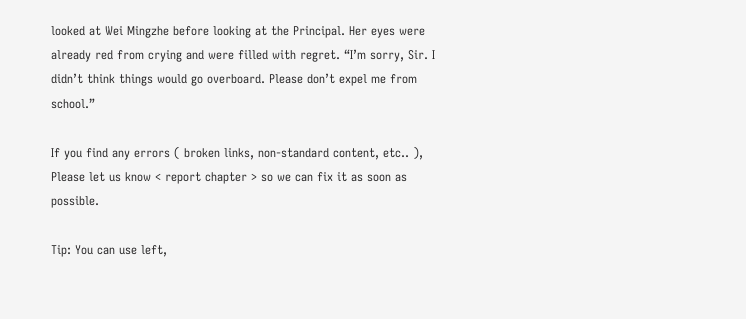looked at Wei Mingzhe before looking at the Principal. Her eyes were already red from crying and were filled with regret. “I’m sorry, Sir. I didn’t think things would go overboard. Please don’t expel me from school.”

If you find any errors ( broken links, non-standard content, etc.. ), Please let us know < report chapter > so we can fix it as soon as possible.

Tip: You can use left,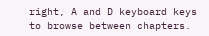right, A and D keyboard keys to browse between chapters.